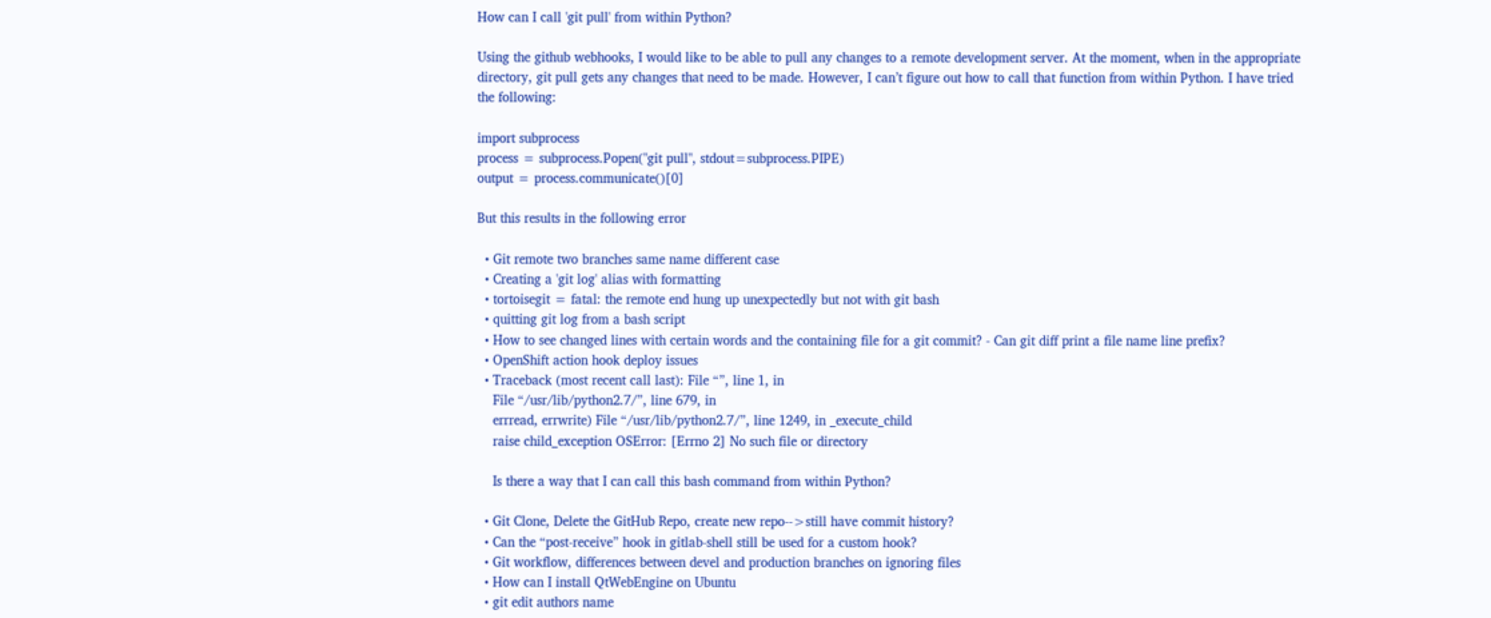How can I call 'git pull' from within Python?

Using the github webhooks, I would like to be able to pull any changes to a remote development server. At the moment, when in the appropriate directory, git pull gets any changes that need to be made. However, I can’t figure out how to call that function from within Python. I have tried the following:

import subprocess
process = subprocess.Popen("git pull", stdout=subprocess.PIPE)
output = process.communicate()[0]

But this results in the following error

  • Git remote two branches same name different case
  • Creating a 'git log' alias with formatting
  • tortoisegit = fatal: the remote end hung up unexpectedly but not with git bash
  • quitting git log from a bash script
  • How to see changed lines with certain words and the containing file for a git commit? - Can git diff print a file name line prefix?
  • OpenShift action hook deploy issues
  • Traceback (most recent call last): File “”, line 1, in
    File “/usr/lib/python2.7/”, line 679, in
    errread, errwrite) File “/usr/lib/python2.7/”, line 1249, in _execute_child
    raise child_exception OSError: [Errno 2] No such file or directory

    Is there a way that I can call this bash command from within Python?

  • Git Clone, Delete the GitHub Repo, create new repo-->still have commit history?
  • Can the “post-receive” hook in gitlab-shell still be used for a custom hook?
  • Git workflow, differences between devel and production branches on ignoring files
  • How can I install QtWebEngine on Ubuntu
  • git edit authors name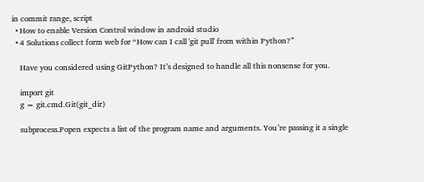in commit range, script
  • How to enable Version Control window in android studio
  • 4 Solutions collect form web for “How can I call 'git pull' from within Python?”

    Have you considered using GitPython? It’s designed to handle all this nonsense for you.

    import git
    g = git.cmd.Git(git_dir)

    subprocess.Popen expects a list of the program name and arguments. You’re passing it a single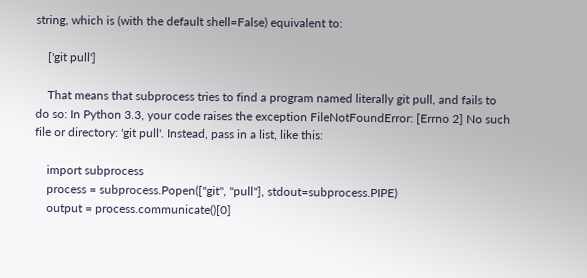string, which is (with the default shell=False) equivalent to:

    ['git pull']

    That means that subprocess tries to find a program named literally git pull, and fails to do so: In Python 3.3, your code raises the exception FileNotFoundError: [Errno 2] No such file or directory: 'git pull'. Instead, pass in a list, like this:

    import subprocess
    process = subprocess.Popen(["git", "pull"], stdout=subprocess.PIPE)
    output = process.communicate()[0]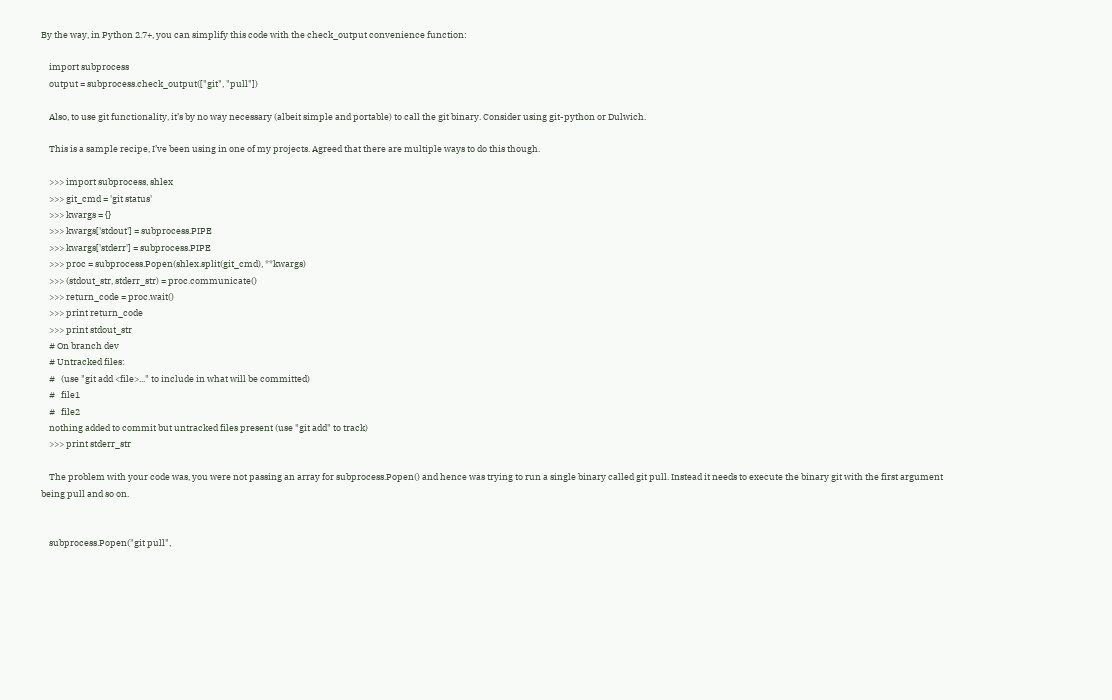By the way, in Python 2.7+, you can simplify this code with the check_output convenience function:

    import subprocess
    output = subprocess.check_output(["git", "pull"])

    Also, to use git functionality, it’s by no way necessary (albeit simple and portable) to call the git binary. Consider using git-python or Dulwich.

    This is a sample recipe, I’ve been using in one of my projects. Agreed that there are multiple ways to do this though.

    >>> import subprocess, shlex
    >>> git_cmd = 'git status'
    >>> kwargs = {}
    >>> kwargs['stdout'] = subprocess.PIPE
    >>> kwargs['stderr'] = subprocess.PIPE
    >>> proc = subprocess.Popen(shlex.split(git_cmd), **kwargs)
    >>> (stdout_str, stderr_str) = proc.communicate()
    >>> return_code = proc.wait()
    >>> print return_code
    >>> print stdout_str
    # On branch dev
    # Untracked files:
    #   (use "git add <file>..." to include in what will be committed)
    #   file1
    #   file2
    nothing added to commit but untracked files present (use "git add" to track)
    >>> print stderr_str

    The problem with your code was, you were not passing an array for subprocess.Popen() and hence was trying to run a single binary called git pull. Instead it needs to execute the binary git with the first argument being pull and so on.


    subprocess.Popen("git pull",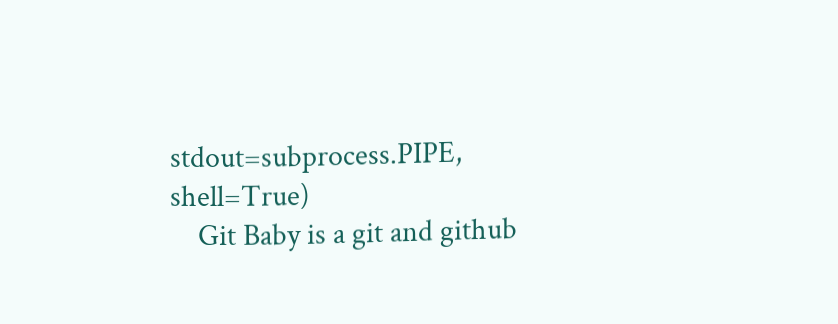stdout=subprocess.PIPE, shell=True)
    Git Baby is a git and github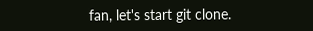fan, let's start git clone.